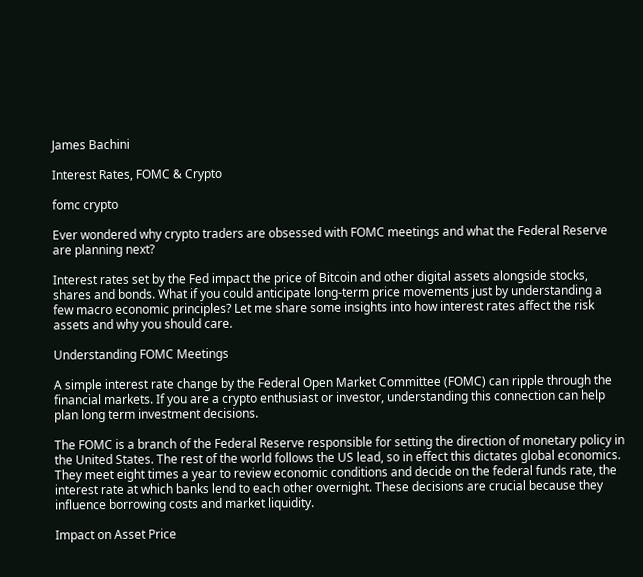James Bachini

Interest Rates, FOMC & Crypto

fomc crypto

Ever wondered why crypto traders are obsessed with FOMC meetings and what the Federal Reserve are planning next?

Interest rates set by the Fed impact the price of Bitcoin and other digital assets alongside stocks, shares and bonds. What if you could anticipate long-term price movements just by understanding a few macro economic principles? Let me share some insights into how interest rates affect the risk assets and why you should care.

Understanding FOMC Meetings

A simple interest rate change by the Federal Open Market Committee (FOMC) can ripple through the financial markets. If you are a crypto enthusiast or investor, understanding this connection can help plan long term investment decisions.

The FOMC is a branch of the Federal Reserve responsible for setting the direction of monetary policy in the United States. The rest of the world follows the US lead, so in effect this dictates global economics. They meet eight times a year to review economic conditions and decide on the federal funds rate, the interest rate at which banks lend to each other overnight. These decisions are crucial because they influence borrowing costs and market liquidity.

Impact on Asset Price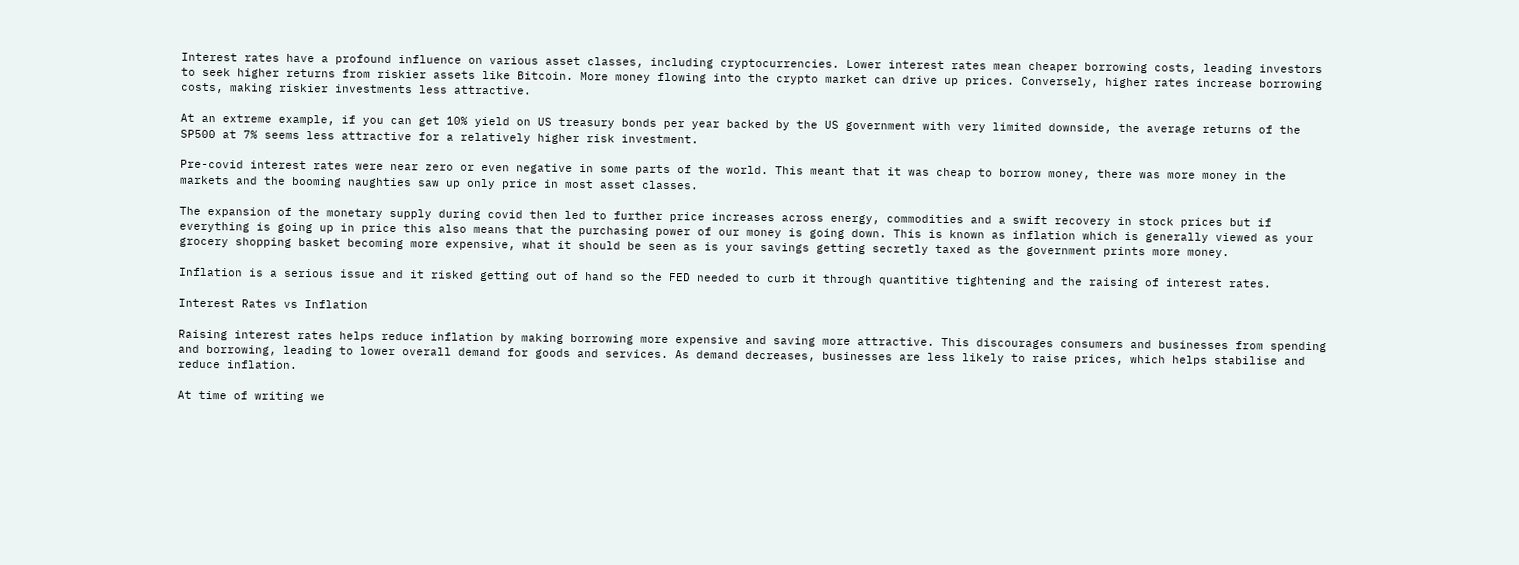Interest rates have a profound influence on various asset classes, including cryptocurrencies. Lower interest rates mean cheaper borrowing costs, leading investors to seek higher returns from riskier assets like Bitcoin. More money flowing into the crypto market can drive up prices. Conversely, higher rates increase borrowing costs, making riskier investments less attractive.

At an extreme example, if you can get 10% yield on US treasury bonds per year backed by the US government with very limited downside, the average returns of the SP500 at 7% seems less attractive for a relatively higher risk investment.

Pre-covid interest rates were near zero or even negative in some parts of the world. This meant that it was cheap to borrow money, there was more money in the markets and the booming naughties saw up only price in most asset classes.

The expansion of the monetary supply during covid then led to further price increases across energy, commodities and a swift recovery in stock prices but if everything is going up in price this also means that the purchasing power of our money is going down. This is known as inflation which is generally viewed as your grocery shopping basket becoming more expensive, what it should be seen as is your savings getting secretly taxed as the government prints more money.

Inflation is a serious issue and it risked getting out of hand so the FED needed to curb it through quantitive tightening and the raising of interest rates.

Interest Rates vs Inflation

Raising interest rates helps reduce inflation by making borrowing more expensive and saving more attractive. This discourages consumers and businesses from spending and borrowing, leading to lower overall demand for goods and services. As demand decreases, businesses are less likely to raise prices, which helps stabilise and reduce inflation.

At time of writing we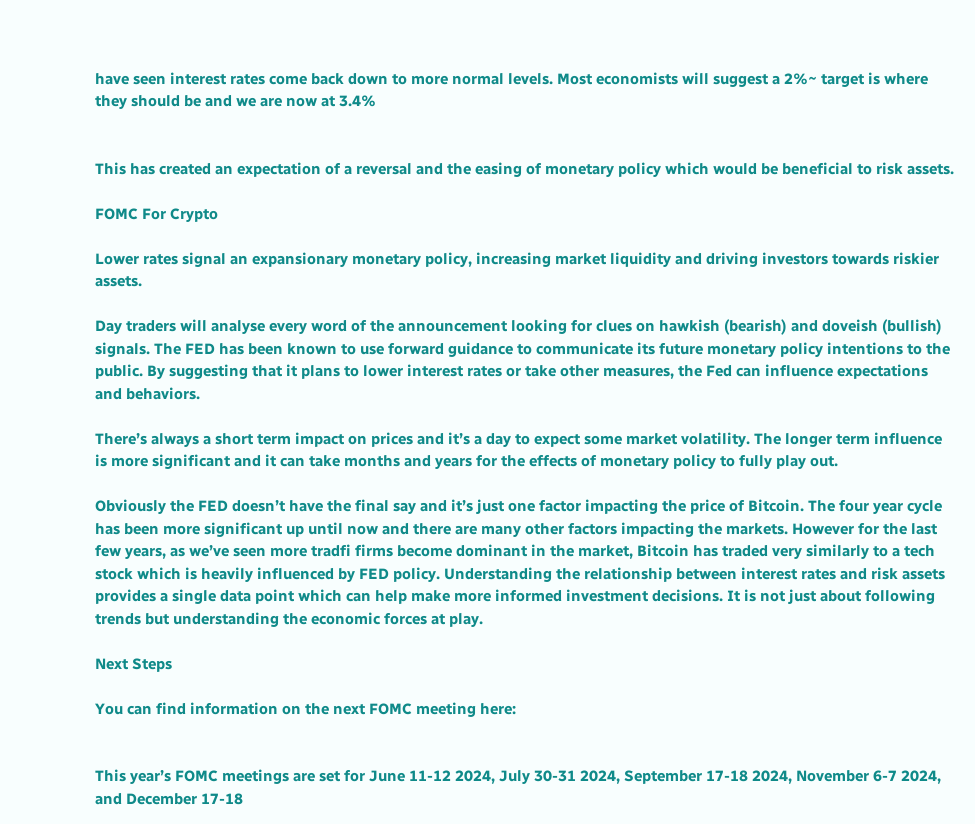have seen interest rates come back down to more normal levels. Most economists will suggest a 2%~ target is where they should be and we are now at 3.4%


This has created an expectation of a reversal and the easing of monetary policy which would be beneficial to risk assets.

FOMC For Crypto

Lower rates signal an expansionary monetary policy, increasing market liquidity and driving investors towards riskier assets.

Day traders will analyse every word of the announcement looking for clues on hawkish (bearish) and doveish (bullish) signals. The FED has been known to use forward guidance to communicate its future monetary policy intentions to the public. By suggesting that it plans to lower interest rates or take other measures, the Fed can influence expectations and behaviors.

There’s always a short term impact on prices and it’s a day to expect some market volatility. The longer term influence is more significant and it can take months and years for the effects of monetary policy to fully play out.

Obviously the FED doesn’t have the final say and it’s just one factor impacting the price of Bitcoin. The four year cycle has been more significant up until now and there are many other factors impacting the markets. However for the last few years, as we’ve seen more tradfi firms become dominant in the market, Bitcoin has traded very similarly to a tech stock which is heavily influenced by FED policy. Understanding the relationship between interest rates and risk assets provides a single data point which can help make more informed investment decisions. It is not just about following trends but understanding the economic forces at play.

Next Steps

You can find information on the next FOMC meeting here:


This year’s FOMC meetings are set for June 11-12 2024, July 30-31 2024, September 17-18 2024, November 6-7 2024, and December 17-18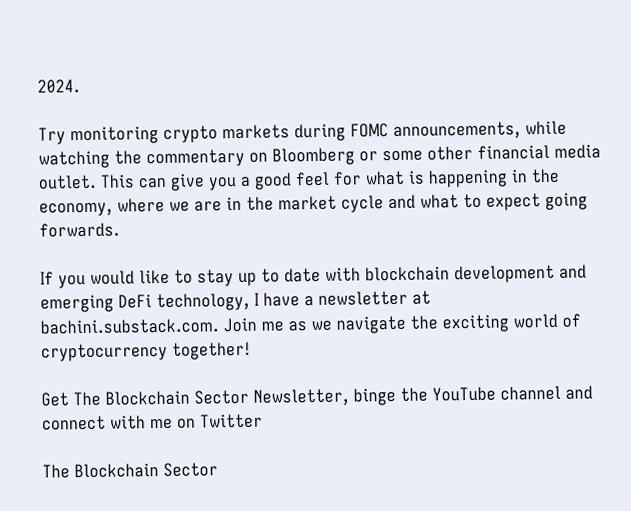2024.

Try monitoring crypto markets during FOMC announcements, while watching the commentary on Bloomberg or some other financial media outlet. This can give you a good feel for what is happening in the economy, where we are in the market cycle and what to expect going forwards.

If you would like to stay up to date with blockchain development and emerging DeFi technology, I have a newsletter at bachini.substack.com. Join me as we navigate the exciting world of cryptocurrency together!

Get The Blockchain Sector Newsletter, binge the YouTube channel and connect with me on Twitter

The Blockchain Sector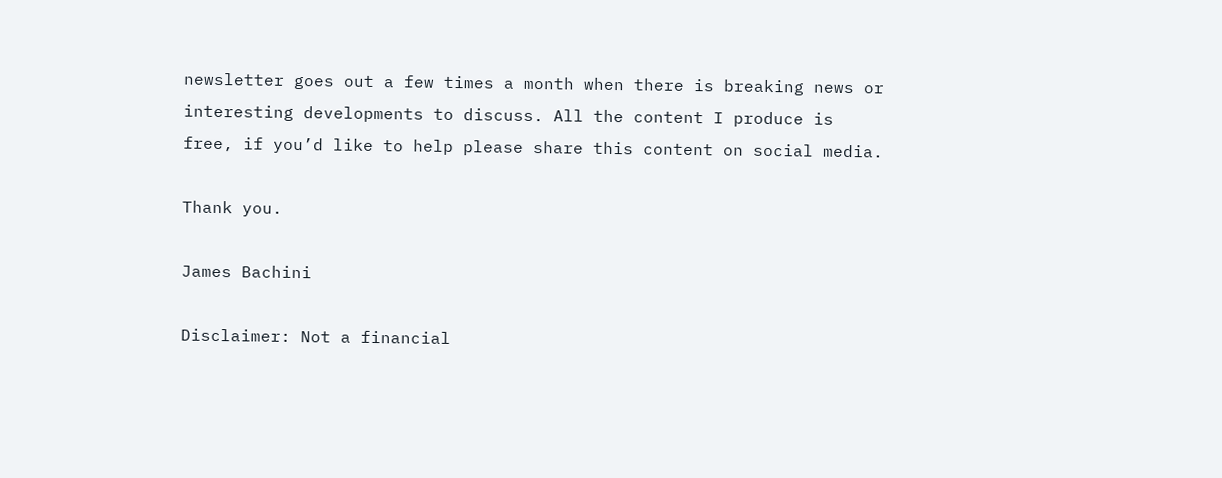newsletter goes out a few times a month when there is breaking news or interesting developments to discuss. All the content I produce is free, if you’d like to help please share this content on social media.

Thank you.

James Bachini

Disclaimer: Not a financial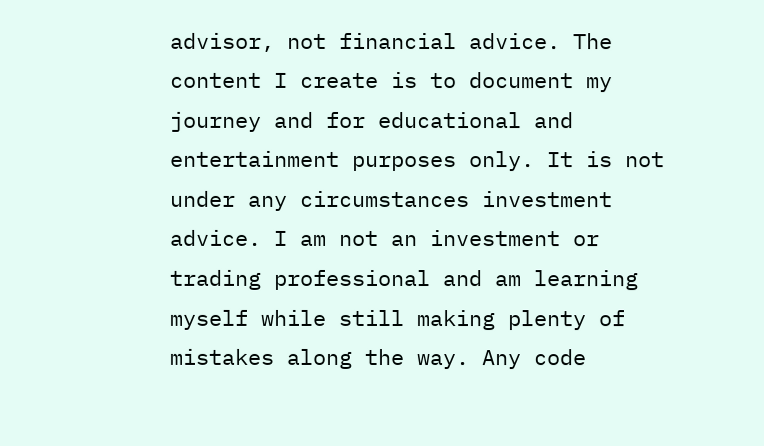advisor, not financial advice. The content I create is to document my journey and for educational and entertainment purposes only. It is not under any circumstances investment advice. I am not an investment or trading professional and am learning myself while still making plenty of mistakes along the way. Any code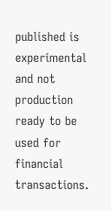published is experimental and not production ready to be used for financial transactions.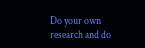Do your own research and do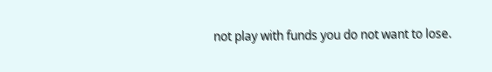not play with funds you do not want to lose.